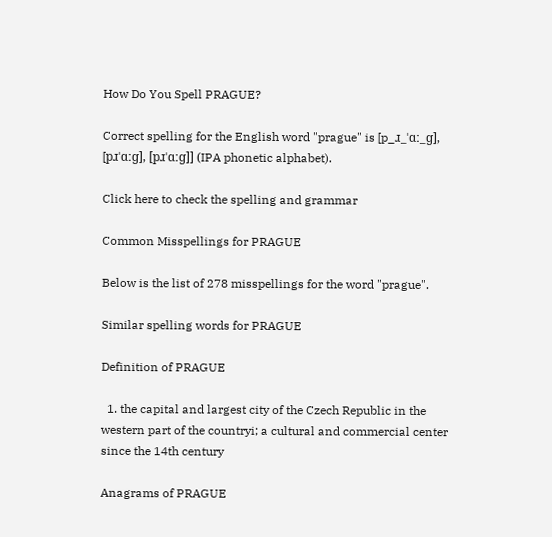How Do You Spell PRAGUE?

Correct spelling for the English word "prague" is [p_ɹ_ˈɑː_ɡ], [pɹˈɑːɡ], [pɹˈɑːɡ]] (IPA phonetic alphabet).

Click here to check the spelling and grammar

Common Misspellings for PRAGUE

Below is the list of 278 misspellings for the word "prague".

Similar spelling words for PRAGUE

Definition of PRAGUE

  1. the capital and largest city of the Czech Republic in the western part of the countryi; a cultural and commercial center since the 14th century

Anagrams of PRAGUE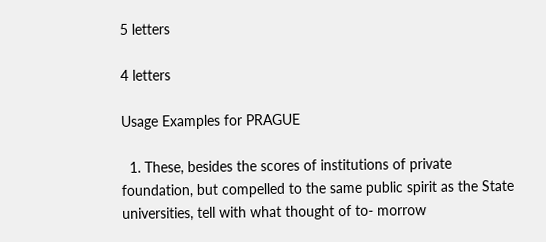5 letters

4 letters

Usage Examples for PRAGUE

  1. These, besides the scores of institutions of private foundation, but compelled to the same public spirit as the State universities, tell with what thought of to- morrow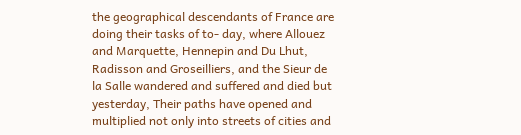the geographical descendants of France are doing their tasks of to- day, where Allouez and Marquette, Hennepin and Du Lhut, Radisson and Groseilliers, and the Sieur de la Salle wandered and suffered and died but yesterday, Their paths have opened and multiplied not only into streets of cities and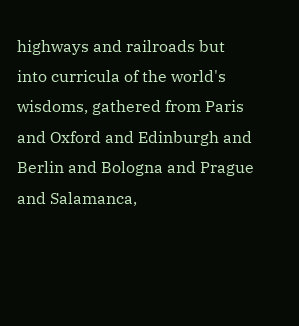highways and railroads but into curricula of the world's wisdoms, gathered from Paris and Oxford and Edinburgh and Berlin and Bologna and Prague and Salamanca,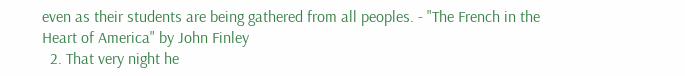even as their students are being gathered from all peoples. - "The French in the Heart of America" by John Finley
  2. That very night he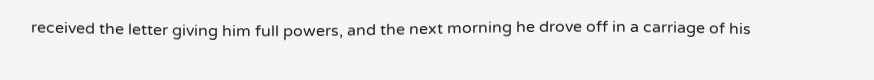received the letter giving him full powers, and the next morning he drove off in a carriage of his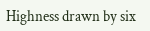Highness drawn by six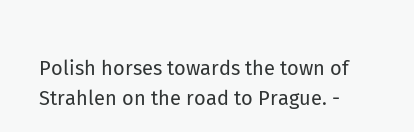Polish horses towards the town of Strahlen on the road to Prague. -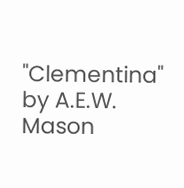"Clementina" by A.E.W. Mason